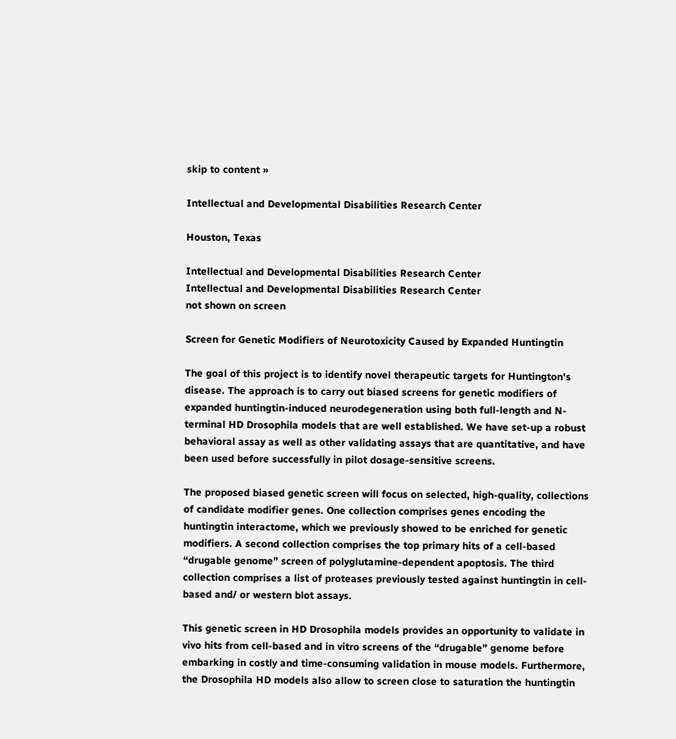skip to content »

Intellectual and Developmental Disabilities Research Center

Houston, Texas

Intellectual and Developmental Disabilities Research Center
Intellectual and Developmental Disabilities Research Center
not shown on screen

Screen for Genetic Modifiers of Neurotoxicity Caused by Expanded Huntingtin

The goal of this project is to identify novel therapeutic targets for Huntington's disease. The approach is to carry out biased screens for genetic modifiers of expanded huntingtin-induced neurodegeneration using both full-length and N-terminal HD Drosophila models that are well established. We have set-up a robust behavioral assay as well as other validating assays that are quantitative, and have been used before successfully in pilot dosage-sensitive screens.

The proposed biased genetic screen will focus on selected, high-quality, collections of candidate modifier genes. One collection comprises genes encoding the huntingtin interactome, which we previously showed to be enriched for genetic modifiers. A second collection comprises the top primary hits of a cell-based “drugable genome” screen of polyglutamine-dependent apoptosis. The third collection comprises a list of proteases previously tested against huntingtin in cell-based and/ or western blot assays.

This genetic screen in HD Drosophila models provides an opportunity to validate in vivo hits from cell-based and in vitro screens of the “drugable” genome before embarking in costly and time-consuming validation in mouse models. Furthermore, the Drosophila HD models also allow to screen close to saturation the huntingtin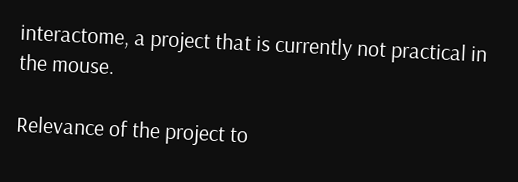interactome, a project that is currently not practical in the mouse.

Relevance of the project to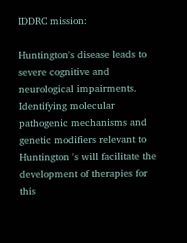IDDRC mission:

Huntington's disease leads to severe cognitive and neurological impairments. Identifying molecular pathogenic mechanisms and genetic modifiers relevant to Huntington 's will facilitate the development of therapies for this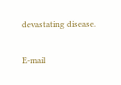devastating disease.

E-mail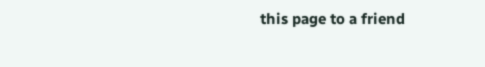this page to a friend